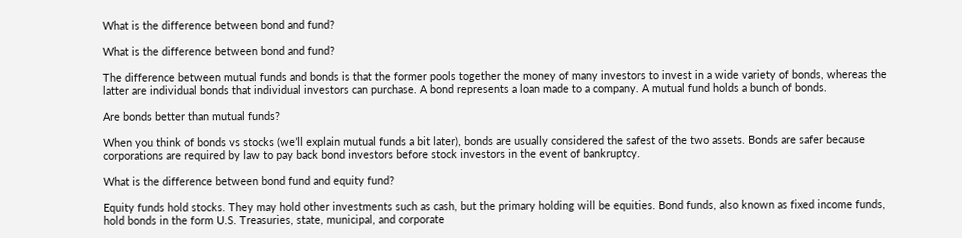What is the difference between bond and fund?

What is the difference between bond and fund?

The difference between mutual funds and bonds is that the former pools together the money of many investors to invest in a wide variety of bonds, whereas the latter are individual bonds that individual investors can purchase. A bond represents a loan made to a company. A mutual fund holds a bunch of bonds.

Are bonds better than mutual funds?

When you think of bonds vs stocks (we’ll explain mutual funds a bit later), bonds are usually considered the safest of the two assets. Bonds are safer because corporations are required by law to pay back bond investors before stock investors in the event of bankruptcy.

What is the difference between bond fund and equity fund?

Equity funds hold stocks. They may hold other investments such as cash, but the primary holding will be equities. Bond funds, also known as fixed income funds, hold bonds in the form U.S. Treasuries, state, municipal, and corporate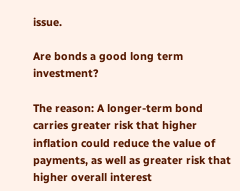issue.

Are bonds a good long term investment?

The reason: A longer-term bond carries greater risk that higher inflation could reduce the value of payments, as well as greater risk that higher overall interest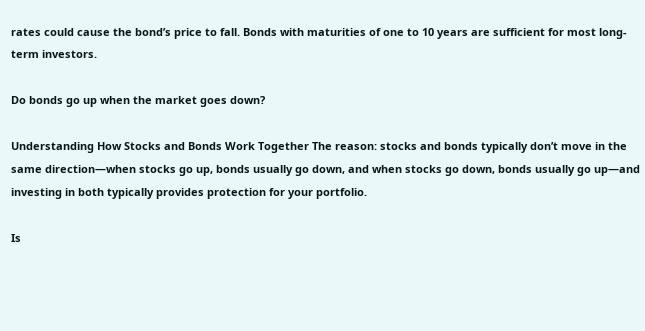rates could cause the bond’s price to fall. Bonds with maturities of one to 10 years are sufficient for most long-term investors.

Do bonds go up when the market goes down?

Understanding How Stocks and Bonds Work Together The reason: stocks and bonds typically don’t move in the same direction—when stocks go up, bonds usually go down, and when stocks go down, bonds usually go up—and investing in both typically provides protection for your portfolio.

Is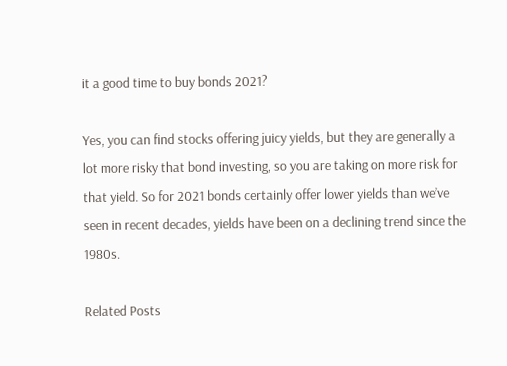it a good time to buy bonds 2021?

Yes, you can find stocks offering juicy yields, but they are generally a lot more risky that bond investing, so you are taking on more risk for that yield. So for 2021 bonds certainly offer lower yields than we’ve seen in recent decades, yields have been on a declining trend since the 1980s.

Related Posts